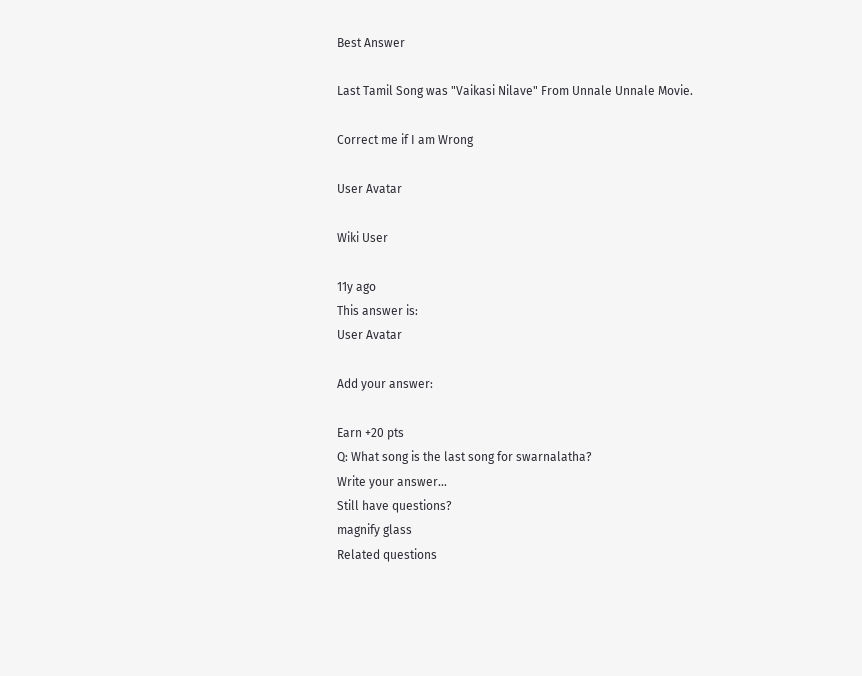Best Answer

Last Tamil Song was "Vaikasi Nilave" From Unnale Unnale Movie.

Correct me if I am Wrong

User Avatar

Wiki User

11y ago
This answer is:
User Avatar

Add your answer:

Earn +20 pts
Q: What song is the last song for swarnalatha?
Write your answer...
Still have questions?
magnify glass
Related questions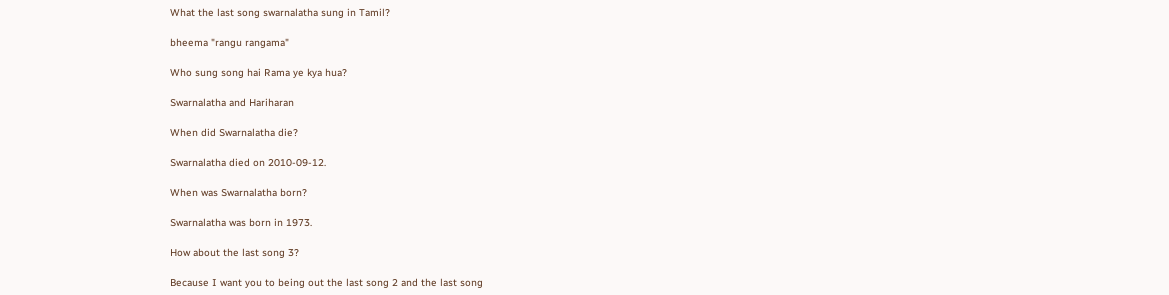What the last song swarnalatha sung in Tamil?

bheema "rangu rangama"

Who sung song hai Rama ye kya hua?

Swarnalatha and Hariharan

When did Swarnalatha die?

Swarnalatha died on 2010-09-12.

When was Swarnalatha born?

Swarnalatha was born in 1973.

How about the last song 3?

Because I want you to being out the last song 2 and the last song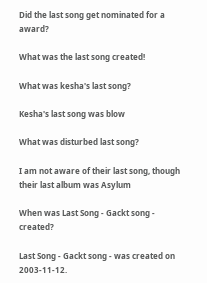Did the last song get nominated for a award?

What was the last song created!

What was kesha's last song?

Kesha's last song was blow

What was disturbed last song?

I am not aware of their last song, though their last album was Asylum

When was Last Song - Gackt song - created?

Last Song - Gackt song - was created on 2003-11-12.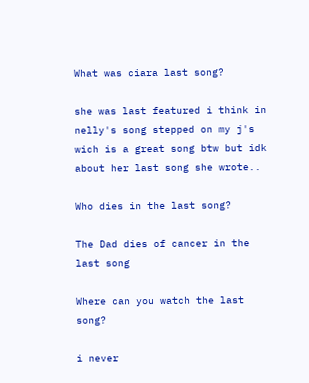What was ciara last song?

she was last featured i think in nelly's song stepped on my j's wich is a great song btw but idk about her last song she wrote..

Who dies in the last song?

The Dad dies of cancer in the last song

Where can you watch the last song?

i never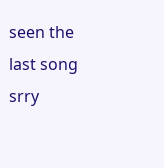seen the last song srry